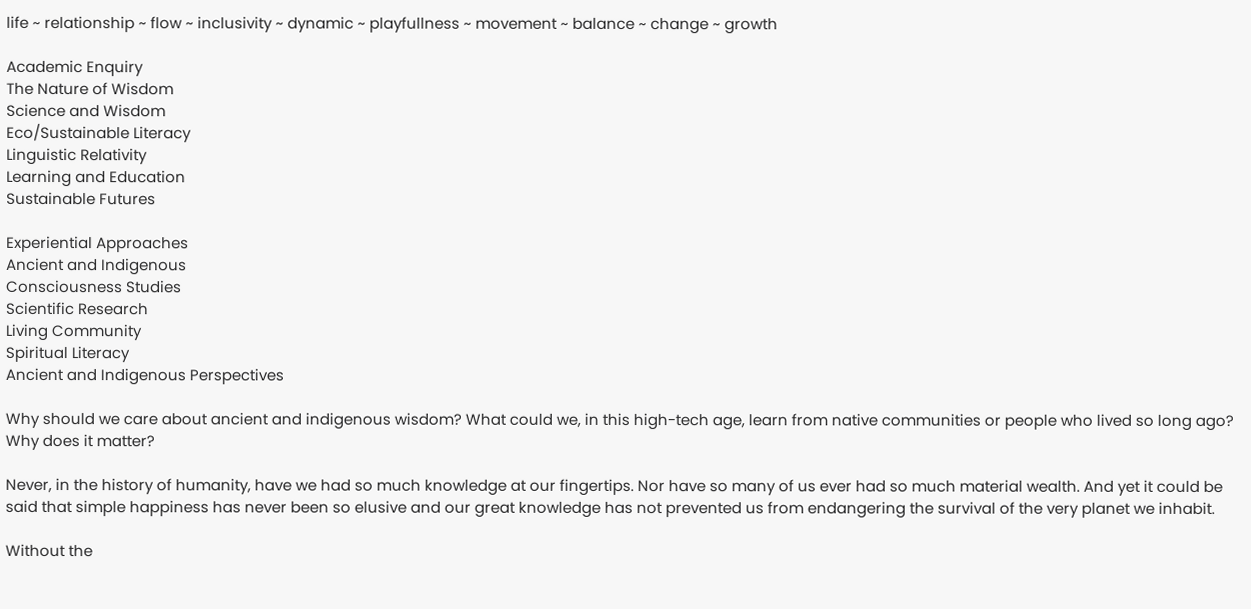life ~ relationship ~ flow ~ inclusivity ~ dynamic ~ playfullness ~ movement ~ balance ~ change ~ growth

Academic Enquiry
The Nature of Wisdom
Science and Wisdom
Eco/Sustainable Literacy
Linguistic Relativity
Learning and Education
Sustainable Futures

Experiential Approaches
Ancient and Indigenous
Consciousness Studies
Scientific Research
Living Community
Spiritual Literacy
Ancient and Indigenous Perspectives

Why should we care about ancient and indigenous wisdom? What could we, in this high-tech age, learn from native communities or people who lived so long ago? Why does it matter?

Never, in the history of humanity, have we had so much knowledge at our fingertips. Nor have so many of us ever had so much material wealth. And yet it could be said that simple happiness has never been so elusive and our great knowledge has not prevented us from endangering the survival of the very planet we inhabit.

Without the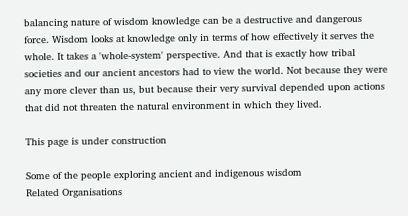balancing nature of wisdom knowledge can be a destructive and dangerous force. Wisdom looks at knowledge only in terms of how effectively it serves the whole. It takes a 'whole-system' perspective. And that is exactly how tribal societies and our ancient ancestors had to view the world. Not because they were any more clever than us, but because their very survival depended upon actions that did not threaten the natural environment in which they lived.

This page is under construction

Some of the people exploring ancient and indigenous wisdom
Related Organisations